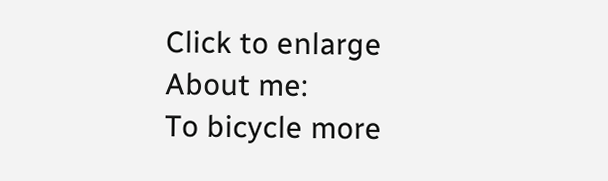Click to enlarge
About me:
To bicycle more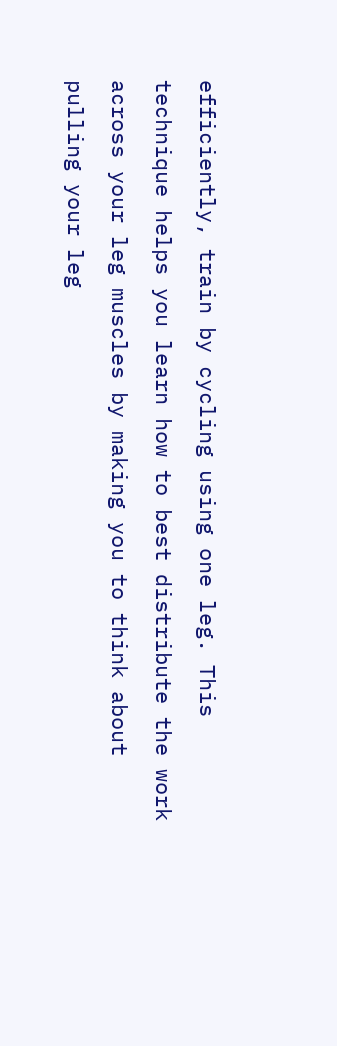efficiently, train by cycling using one leg. This technique helps you learn how to best distribute the work across your leg muscles by making you to think about pulling your leg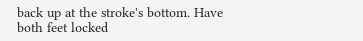back up at the stroke's bottom. Have both feet locked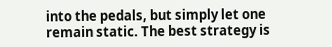into the pedals, but simply let one remain static. The best strategy is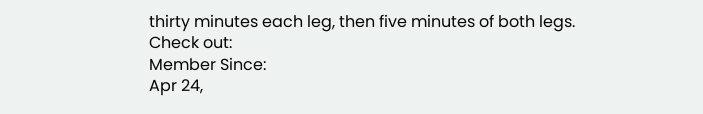thirty minutes each leg, then five minutes of both legs.
Check out:
Member Since:
Apr 24,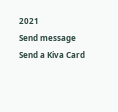2021
Send message Send a Kiva Card